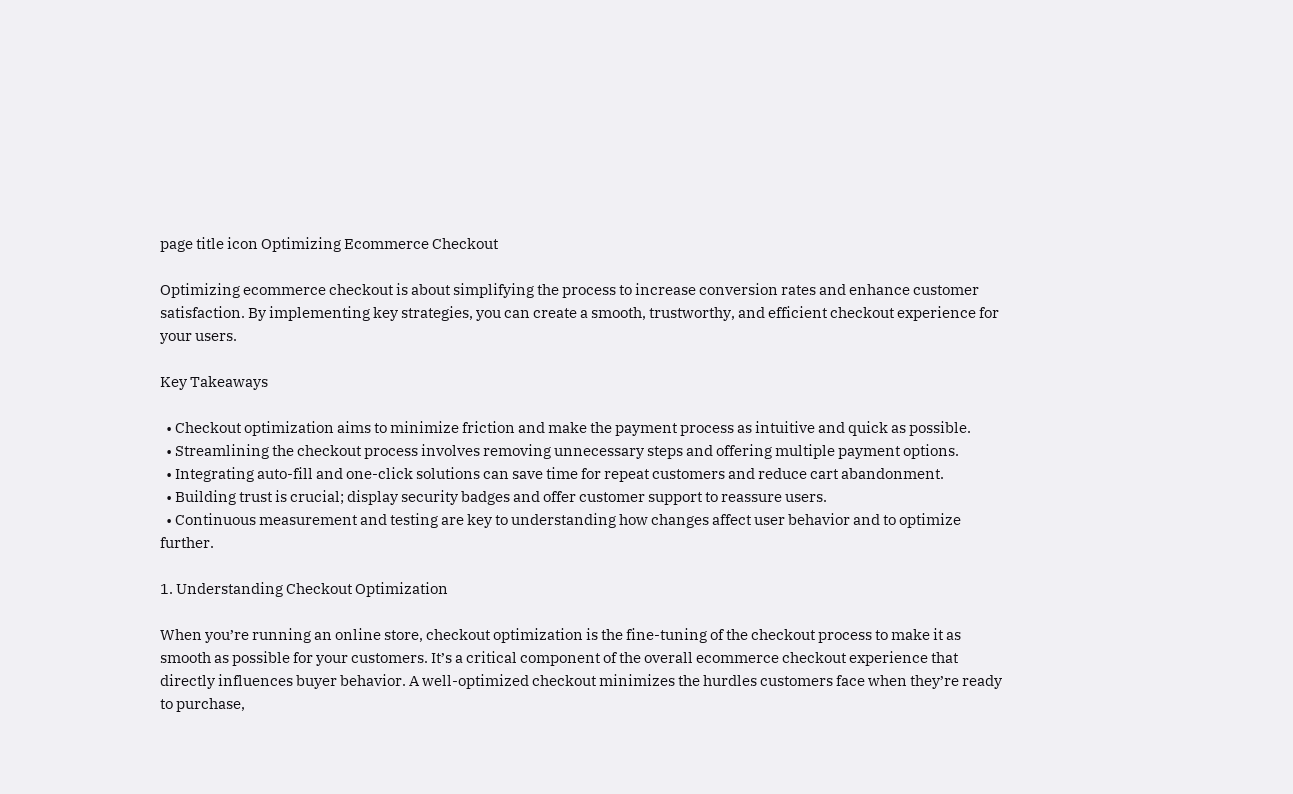page title icon Optimizing Ecommerce Checkout

Optimizing ecommerce checkout is about simplifying the process to increase conversion rates and enhance customer satisfaction. By implementing key strategies, you can create a smooth, trustworthy, and efficient checkout experience for your users.

Key Takeaways

  • Checkout optimization aims to minimize friction and make the payment process as intuitive and quick as possible.
  • Streamlining the checkout process involves removing unnecessary steps and offering multiple payment options.
  • Integrating auto-fill and one-click solutions can save time for repeat customers and reduce cart abandonment.
  • Building trust is crucial; display security badges and offer customer support to reassure users.
  • Continuous measurement and testing are key to understanding how changes affect user behavior and to optimize further.

1. Understanding Checkout Optimization

When you’re running an online store, checkout optimization is the fine-tuning of the checkout process to make it as smooth as possible for your customers. It’s a critical component of the overall ecommerce checkout experience that directly influences buyer behavior. A well-optimized checkout minimizes the hurdles customers face when they’re ready to purchase,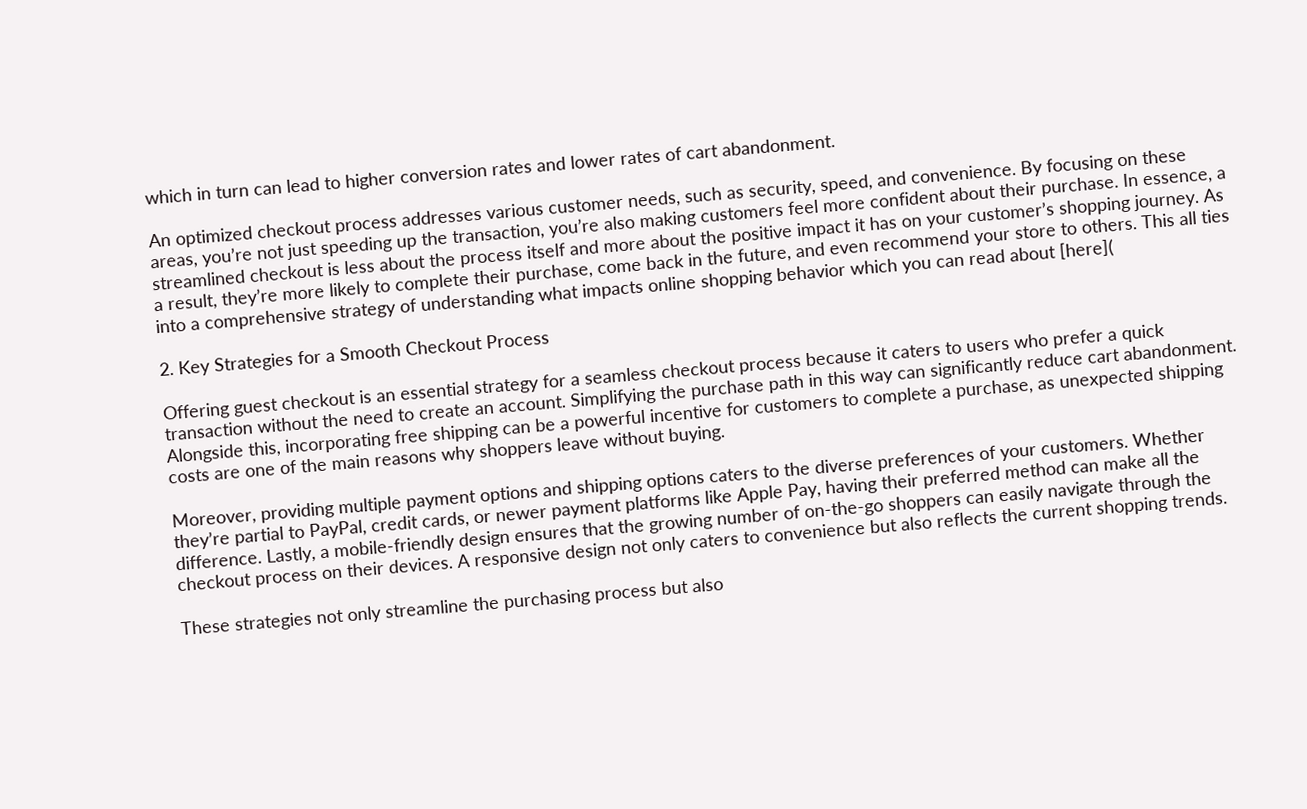which in turn can lead to higher conversion rates and lower rates of cart abandonment.

An optimized checkout process addresses various customer needs, such as security, speed, and convenience. By focusing on these areas, you’re not just speeding up the transaction, you’re also making customers feel more confident about their purchase. In essence, a streamlined checkout is less about the process itself and more about the positive impact it has on your customer’s shopping journey. As a result, they’re more likely to complete their purchase, come back in the future, and even recommend your store to others. This all ties into a comprehensive strategy of understanding what impacts online shopping behavior which you can read about [here](

2. Key Strategies for a Smooth Checkout Process

Offering guest checkout is an essential strategy for a seamless checkout process because it caters to users who prefer a quick transaction without the need to create an account. Simplifying the purchase path in this way can significantly reduce cart abandonment. Alongside this, incorporating free shipping can be a powerful incentive for customers to complete a purchase, as unexpected shipping costs are one of the main reasons why shoppers leave without buying.

Moreover, providing multiple payment options and shipping options caters to the diverse preferences of your customers. Whether they’re partial to PayPal, credit cards, or newer payment platforms like Apple Pay, having their preferred method can make all the difference. Lastly, a mobile-friendly design ensures that the growing number of on-the-go shoppers can easily navigate through the checkout process on their devices. A responsive design not only caters to convenience but also reflects the current shopping trends.

These strategies not only streamline the purchasing process but also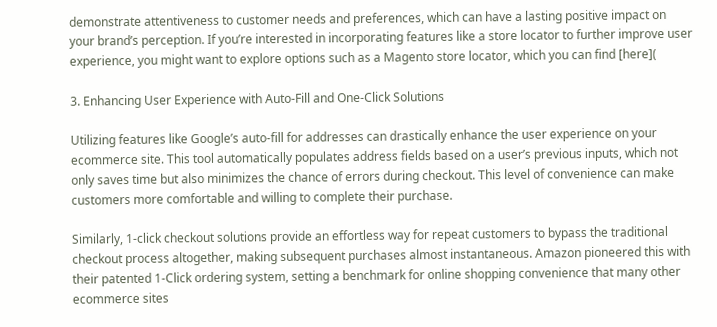demonstrate attentiveness to customer needs and preferences, which can have a lasting positive impact on your brand’s perception. If you’re interested in incorporating features like a store locator to further improve user experience, you might want to explore options such as a Magento store locator, which you can find [here](

3. Enhancing User Experience with Auto-Fill and One-Click Solutions

Utilizing features like Google’s auto-fill for addresses can drastically enhance the user experience on your ecommerce site. This tool automatically populates address fields based on a user’s previous inputs, which not only saves time but also minimizes the chance of errors during checkout. This level of convenience can make customers more comfortable and willing to complete their purchase.

Similarly, 1-click checkout solutions provide an effortless way for repeat customers to bypass the traditional checkout process altogether, making subsequent purchases almost instantaneous. Amazon pioneered this with their patented 1-Click ordering system, setting a benchmark for online shopping convenience that many other ecommerce sites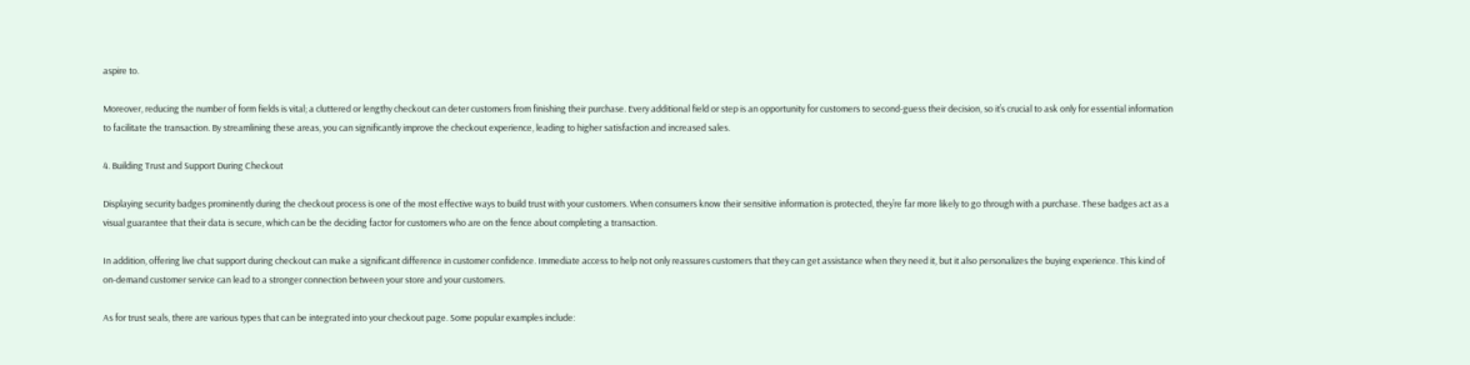aspire to.

Moreover, reducing the number of form fields is vital; a cluttered or lengthy checkout can deter customers from finishing their purchase. Every additional field or step is an opportunity for customers to second-guess their decision, so it’s crucial to ask only for essential information to facilitate the transaction. By streamlining these areas, you can significantly improve the checkout experience, leading to higher satisfaction and increased sales.

4. Building Trust and Support During Checkout

Displaying security badges prominently during the checkout process is one of the most effective ways to build trust with your customers. When consumers know their sensitive information is protected, they’re far more likely to go through with a purchase. These badges act as a visual guarantee that their data is secure, which can be the deciding factor for customers who are on the fence about completing a transaction.

In addition, offering live chat support during checkout can make a significant difference in customer confidence. Immediate access to help not only reassures customers that they can get assistance when they need it, but it also personalizes the buying experience. This kind of on-demand customer service can lead to a stronger connection between your store and your customers.

As for trust seals, there are various types that can be integrated into your checkout page. Some popular examples include: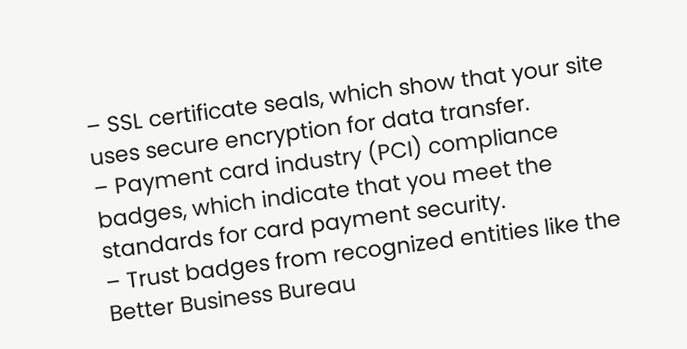– SSL certificate seals, which show that your site uses secure encryption for data transfer.
– Payment card industry (PCI) compliance badges, which indicate that you meet the standards for card payment security.
– Trust badges from recognized entities like the Better Business Bureau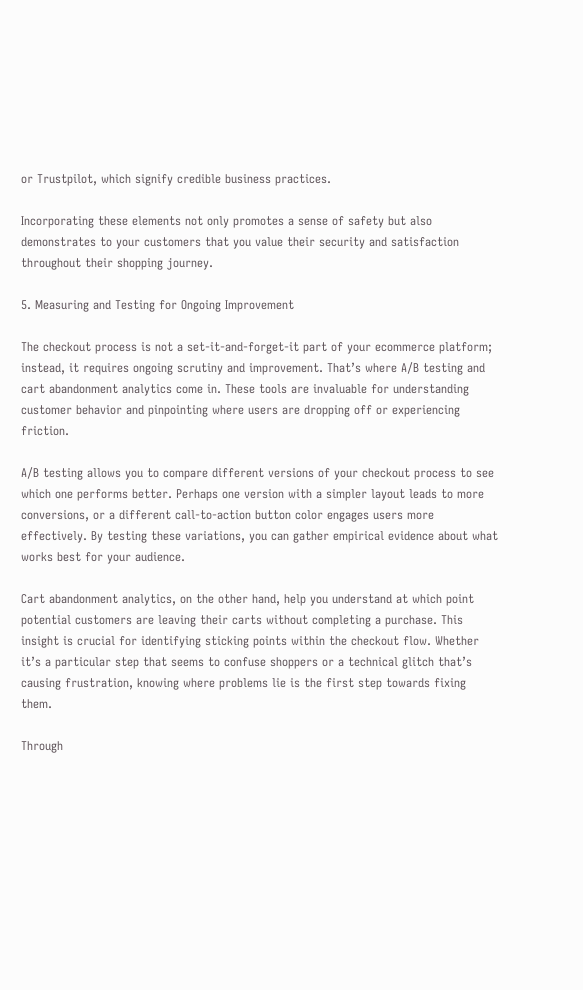or Trustpilot, which signify credible business practices.

Incorporating these elements not only promotes a sense of safety but also demonstrates to your customers that you value their security and satisfaction throughout their shopping journey.

5. Measuring and Testing for Ongoing Improvement

The checkout process is not a set-it-and-forget-it part of your ecommerce platform; instead, it requires ongoing scrutiny and improvement. That’s where A/B testing and cart abandonment analytics come in. These tools are invaluable for understanding customer behavior and pinpointing where users are dropping off or experiencing friction.

A/B testing allows you to compare different versions of your checkout process to see which one performs better. Perhaps one version with a simpler layout leads to more conversions, or a different call-to-action button color engages users more effectively. By testing these variations, you can gather empirical evidence about what works best for your audience.

Cart abandonment analytics, on the other hand, help you understand at which point potential customers are leaving their carts without completing a purchase. This insight is crucial for identifying sticking points within the checkout flow. Whether it’s a particular step that seems to confuse shoppers or a technical glitch that’s causing frustration, knowing where problems lie is the first step towards fixing them.

Through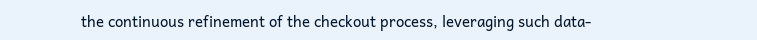the continuous refinement of the checkout process, leveraging such data-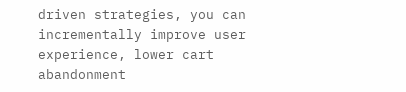driven strategies, you can incrementally improve user experience, lower cart abandonment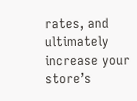rates, and ultimately increase your store’s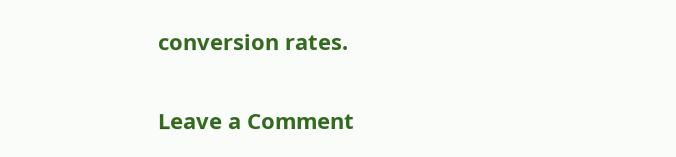conversion rates.

Leave a Comment